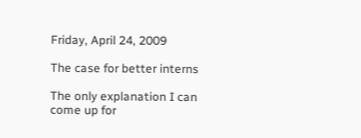Friday, April 24, 2009

The case for better interns

The only explanation I can come up for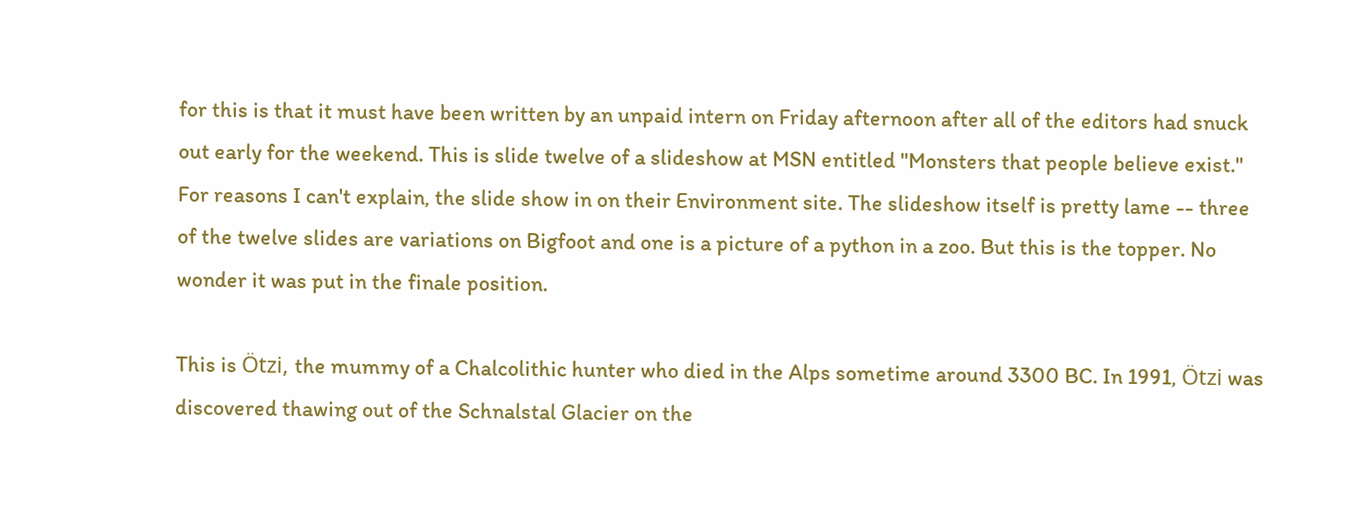for this is that it must have been written by an unpaid intern on Friday afternoon after all of the editors had snuck out early for the weekend. This is slide twelve of a slideshow at MSN entitled "Monsters that people believe exist." For reasons I can't explain, the slide show in on their Environment site. The slideshow itself is pretty lame -- three of the twelve slides are variations on Bigfoot and one is a picture of a python in a zoo. But this is the topper. No wonder it was put in the finale position.

This is Ötzi, the mummy of a Chalcolithic hunter who died in the Alps sometime around 3300 BC. In 1991, Ötzi was discovered thawing out of the Schnalstal Glacier on the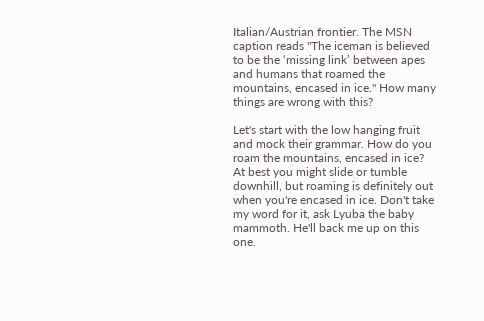Italian/Austrian frontier. The MSN caption reads "The iceman is believed to be the ‘missing link’ between apes and humans that roamed the mountains, encased in ice." How many things are wrong with this?

Let's start with the low hanging fruit and mock their grammar. How do you roam the mountains, encased in ice? At best you might slide or tumble downhill, but roaming is definitely out when you're encased in ice. Don't take my word for it, ask Lyuba the baby mammoth. He'll back me up on this one.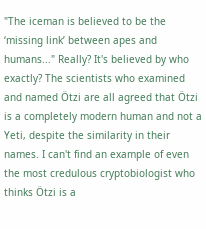"The iceman is believed to be the ‘missing link’ between apes and humans..." Really? It's believed by who exactly? The scientists who examined and named Ötzi are all agreed that Ötzi is a completely modern human and not a Yeti, despite the similarity in their names. I can't find an example of even the most credulous cryptobiologist who thinks Ötzi is a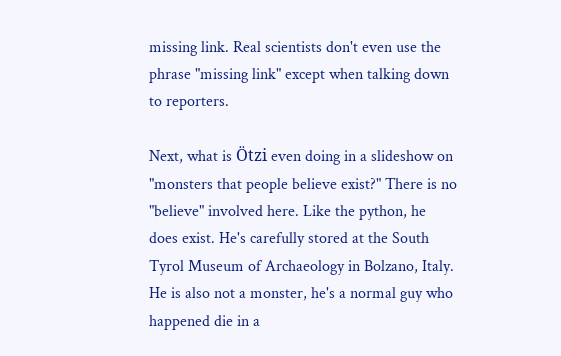missing link. Real scientists don't even use the phrase "missing link" except when talking down to reporters.

Next, what is Ötzi even doing in a slideshow on "monsters that people believe exist?" There is no "believe" involved here. Like the python, he does exist. He's carefully stored at the South Tyrol Museum of Archaeology in Bolzano, Italy. He is also not a monster, he's a normal guy who happened die in a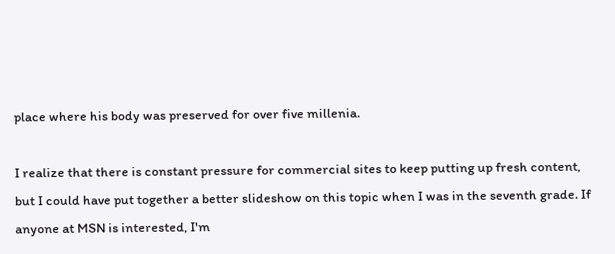place where his body was preserved for over five millenia.

I realize that there is constant pressure for commercial sites to keep putting up fresh content, but I could have put together a better slideshow on this topic when I was in the seventh grade. If anyone at MSN is interested, I'm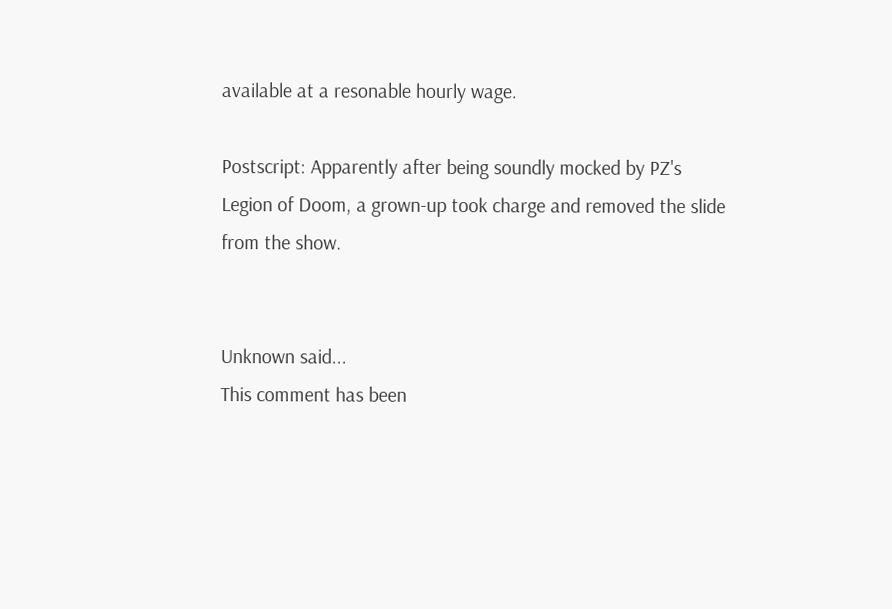available at a resonable hourly wage.

Postscript: Apparently after being soundly mocked by PZ's Legion of Doom, a grown-up took charge and removed the slide from the show.


Unknown said...
This comment has been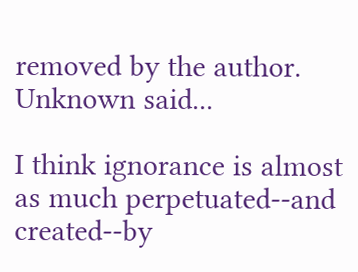removed by the author.
Unknown said...

I think ignorance is almost as much perpetuated--and created--by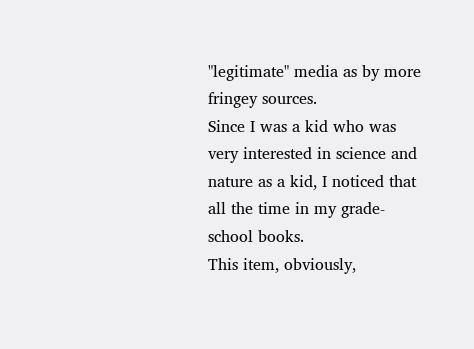"legitimate" media as by more fringey sources.
Since I was a kid who was very interested in science and nature as a kid, I noticed that all the time in my grade-school books.
This item, obviously,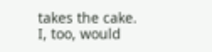takes the cake.
I, too, would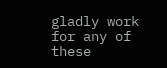gladly work for any of these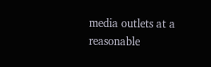media outlets at a reasonable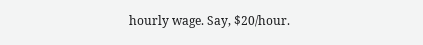hourly wage. Say, $20/hour.